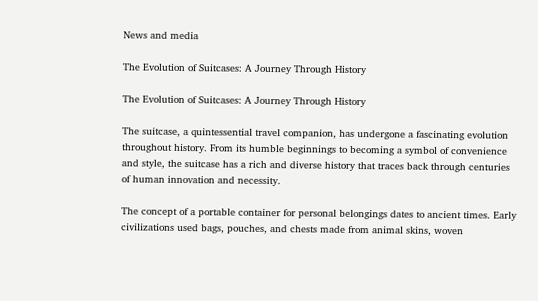News and media

The Evolution of Suitcases: A Journey Through History

The Evolution of Suitcases: A Journey Through History

The suitcase, a quintessential travel companion, has undergone a fascinating evolution throughout history. From its humble beginnings to becoming a symbol of convenience and style, the suitcase has a rich and diverse history that traces back through centuries of human innovation and necessity.

The concept of a portable container for personal belongings dates to ancient times. Early civilizations used bags, pouches, and chests made from animal skins, woven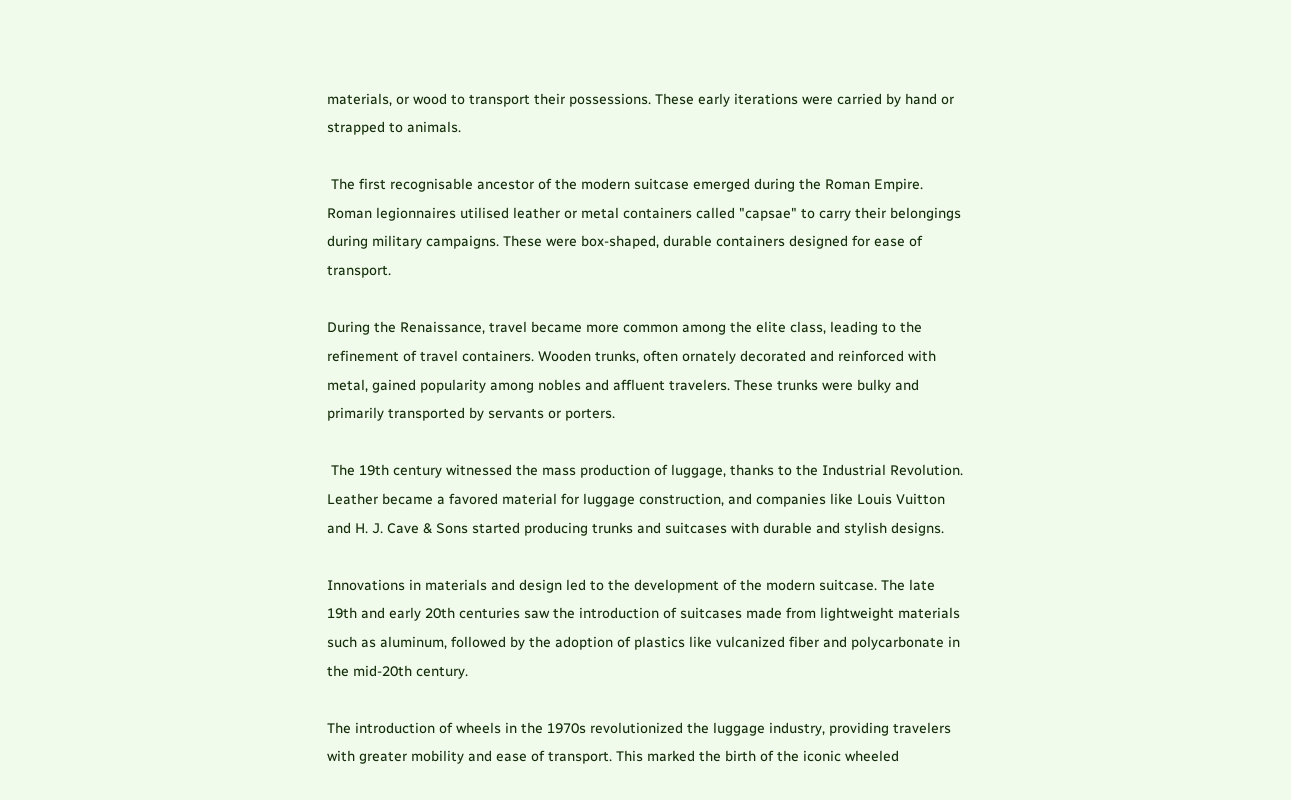materials, or wood to transport their possessions. These early iterations were carried by hand or strapped to animals.

 The first recognisable ancestor of the modern suitcase emerged during the Roman Empire. Roman legionnaires utilised leather or metal containers called "capsae" to carry their belongings during military campaigns. These were box-shaped, durable containers designed for ease of transport.

During the Renaissance, travel became more common among the elite class, leading to the refinement of travel containers. Wooden trunks, often ornately decorated and reinforced with metal, gained popularity among nobles and affluent travelers. These trunks were bulky and primarily transported by servants or porters.

 The 19th century witnessed the mass production of luggage, thanks to the Industrial Revolution. Leather became a favored material for luggage construction, and companies like Louis Vuitton and H. J. Cave & Sons started producing trunks and suitcases with durable and stylish designs.

Innovations in materials and design led to the development of the modern suitcase. The late 19th and early 20th centuries saw the introduction of suitcases made from lightweight materials such as aluminum, followed by the adoption of plastics like vulcanized fiber and polycarbonate in the mid-20th century.

The introduction of wheels in the 1970s revolutionized the luggage industry, providing travelers with greater mobility and ease of transport. This marked the birth of the iconic wheeled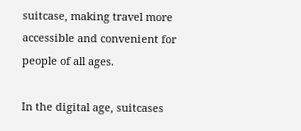suitcase, making travel more accessible and convenient for people of all ages.

In the digital age, suitcases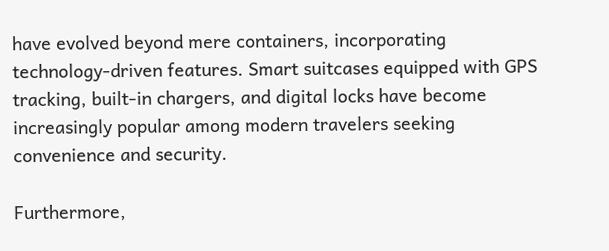have evolved beyond mere containers, incorporating technology-driven features. Smart suitcases equipped with GPS tracking, built-in chargers, and digital locks have become increasingly popular among modern travelers seeking convenience and security.

Furthermore,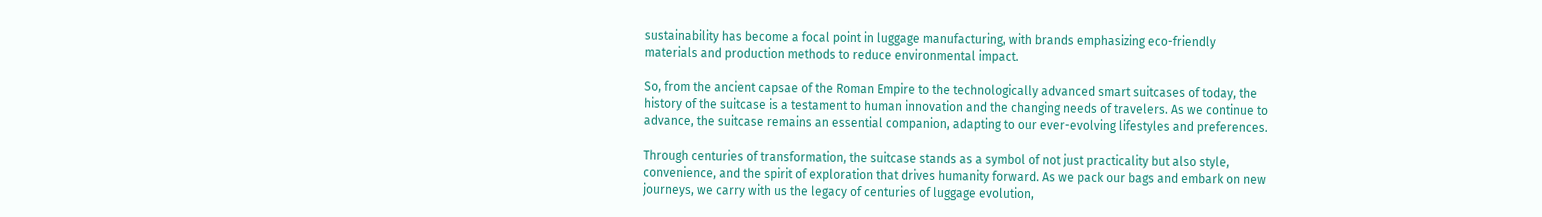sustainability has become a focal point in luggage manufacturing, with brands emphasizing eco-friendly materials and production methods to reduce environmental impact.

So, from the ancient capsae of the Roman Empire to the technologically advanced smart suitcases of today, the history of the suitcase is a testament to human innovation and the changing needs of travelers. As we continue to advance, the suitcase remains an essential companion, adapting to our ever-evolving lifestyles and preferences.

Through centuries of transformation, the suitcase stands as a symbol of not just practicality but also style, convenience, and the spirit of exploration that drives humanity forward. As we pack our bags and embark on new journeys, we carry with us the legacy of centuries of luggage evolution,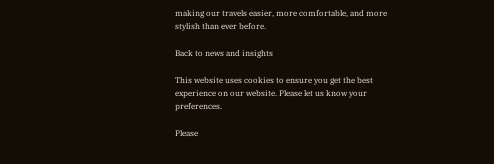making our travels easier, more comfortable, and more stylish than ever before.

Back to news and insights

This website uses cookies to ensure you get the best experience on our website. Please let us know your preferences.

Please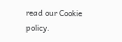read our Cookie policy.